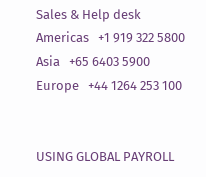Sales & Help desk
Americas   +1 919 322 5800
Asia   +65 6403 5900
Europe   +44 1264 253 100


USING GLOBAL PAYROLL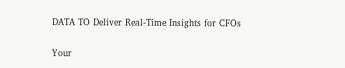DATA TO Deliver Real-Time Insights for CFOs

Your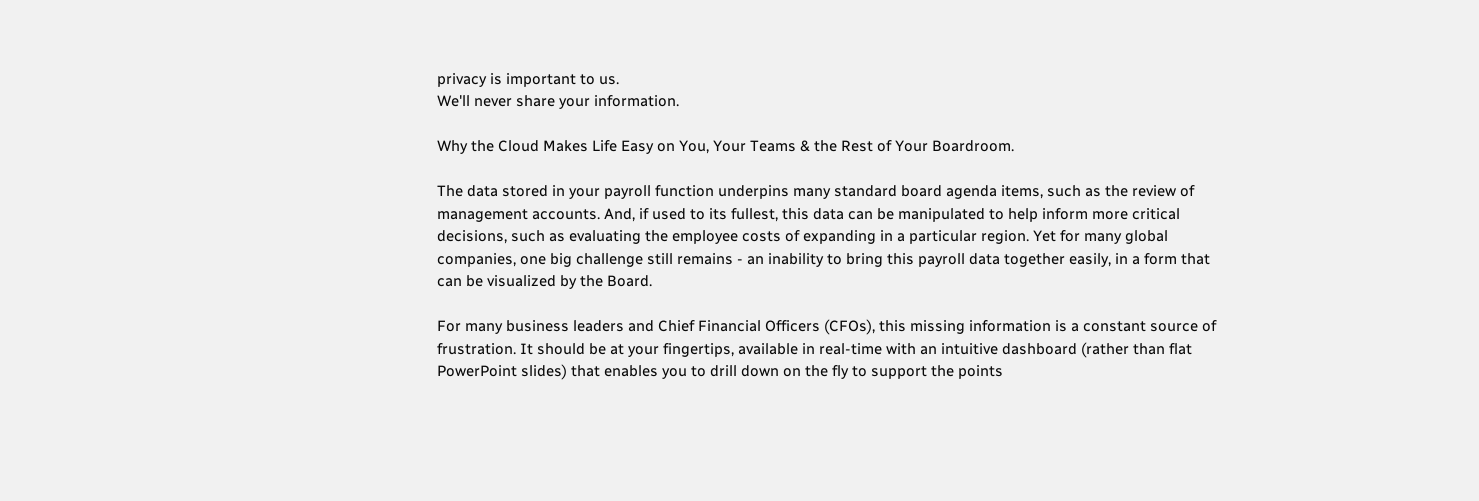privacy is important to us.
We'll never share your information.

Why the Cloud Makes Life Easy on You, Your Teams & the Rest of Your Boardroom.

The data stored in your payroll function underpins many standard board agenda items, such as the review of management accounts. And, if used to its fullest, this data can be manipulated to help inform more critical decisions, such as evaluating the employee costs of expanding in a particular region. Yet for many global companies, one big challenge still remains - an inability to bring this payroll data together easily, in a form that can be visualized by the Board.

For many business leaders and Chief Financial Officers (CFOs), this missing information is a constant source of frustration. It should be at your fingertips, available in real-time with an intuitive dashboard (rather than flat PowerPoint slides) that enables you to drill down on the fly to support the points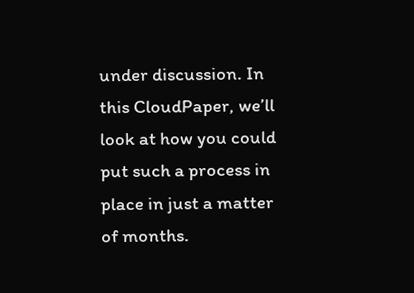under discussion. In this CloudPaper, we’ll look at how you could put such a process in place in just a matter of months.